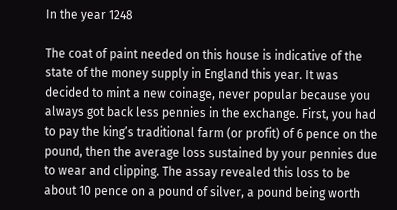In the year 1248

The coat of paint needed on this house is indicative of the state of the money supply in England this year. It was decided to mint a new coinage, never popular because you always got back less pennies in the exchange. First, you had to pay the king’s traditional farm (or profit) of 6 pence on the pound, then the average loss sustained by your pennies due to wear and clipping. The assay revealed this loss to be about 10 pence on a pound of silver, a pound being worth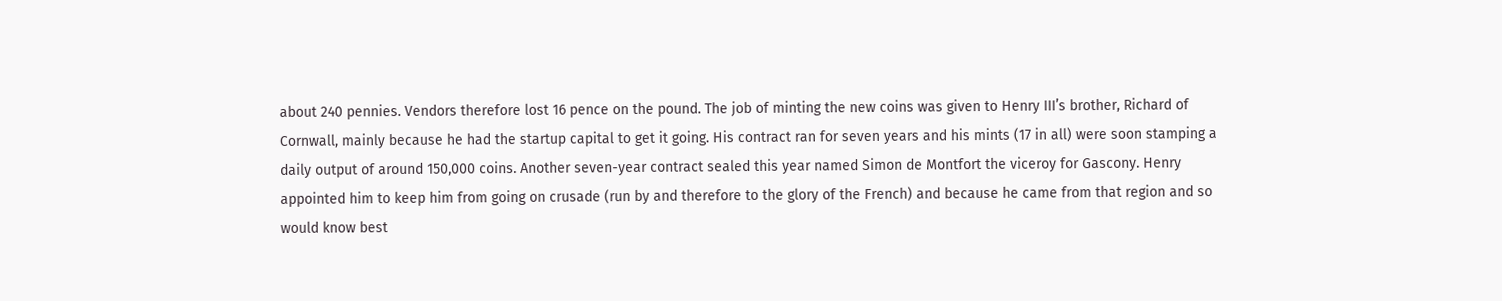about 240 pennies. Vendors therefore lost 16 pence on the pound. The job of minting the new coins was given to Henry III’s brother, Richard of Cornwall, mainly because he had the startup capital to get it going. His contract ran for seven years and his mints (17 in all) were soon stamping a daily output of around 150,000 coins. Another seven-year contract sealed this year named Simon de Montfort the viceroy for Gascony. Henry appointed him to keep him from going on crusade (run by and therefore to the glory of the French) and because he came from that region and so would know best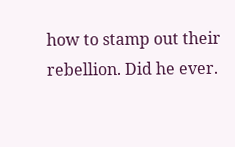how to stamp out their rebellion. Did he ever.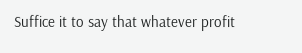Suffice it to say that whatever profit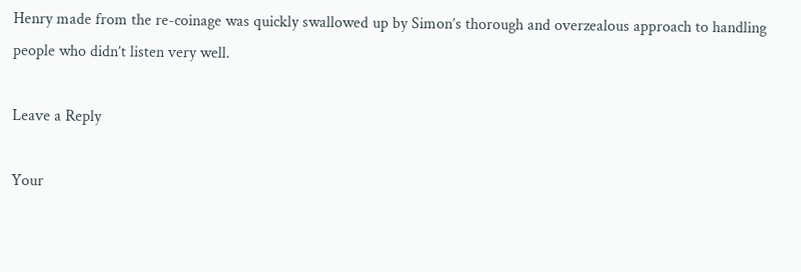Henry made from the re-coinage was quickly swallowed up by Simon’s thorough and overzealous approach to handling people who didn’t listen very well.

Leave a Reply

Your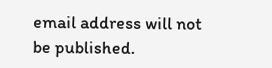email address will not be published.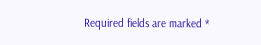Required fields are marked *